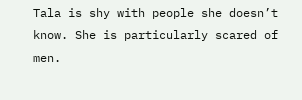Tala is shy with people she doesn’t know. She is particularly scared of men.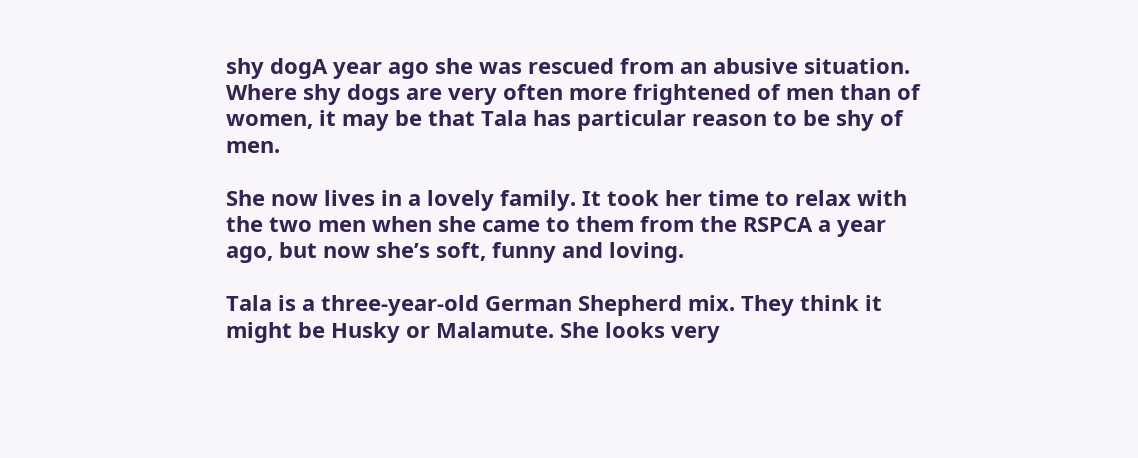shy dogA year ago she was rescued from an abusive situation. Where shy dogs are very often more frightened of men than of women, it may be that Tala has particular reason to be shy of men.

She now lives in a lovely family. It took her time to relax with the two men when she came to them from the RSPCA a year ago, but now she’s soft, funny and loving.

Tala is a three-year-old German Shepherd mix. They think it might be Husky or Malamute. She looks very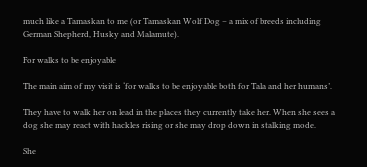much like a Tamaskan to me (or Tamaskan Wolf Dog – a mix of breeds including German Shepherd, Husky and Malamute).

For walks to be enjoyable

The main aim of my visit is ‘for walks to be enjoyable both for Tala and her humans’.

They have to walk her on lead in the places they currently take her. When she sees a dog she may react with hackles rising or she may drop down in stalking mode.

She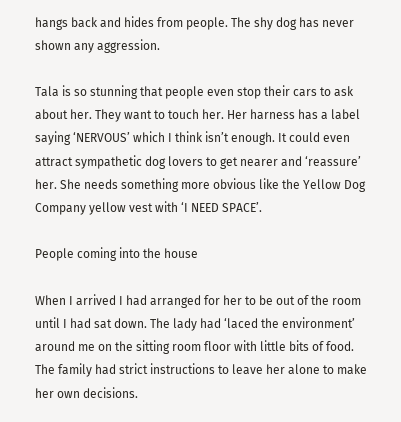hangs back and hides from people. The shy dog has never shown any aggression.

Tala is so stunning that people even stop their cars to ask about her. They want to touch her. Her harness has a label saying ‘NERVOUS’ which I think isn’t enough. It could even attract sympathetic dog lovers to get nearer and ‘reassure’ her. She needs something more obvious like the Yellow Dog Company yellow vest with ‘I NEED SPACE’.

People coming into the house

When I arrived I had arranged for her to be out of the room until I had sat down. The lady had ‘laced the environment’ around me on the sitting room floor with little bits of food. The family had strict instructions to leave her alone to make her own decisions.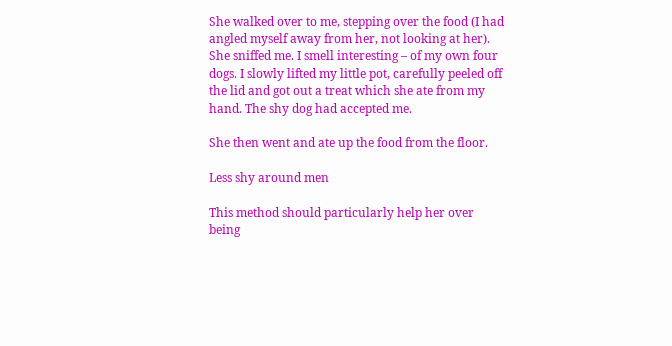She walked over to me, stepping over the food (I had angled myself away from her, not looking at her). She sniffed me. I smell interesting – of my own four dogs. I slowly lifted my little pot, carefully peeled off the lid and got out a treat which she ate from my hand. The shy dog had accepted me.

She then went and ate up the food from the floor.

Less shy around men

This method should particularly help her over being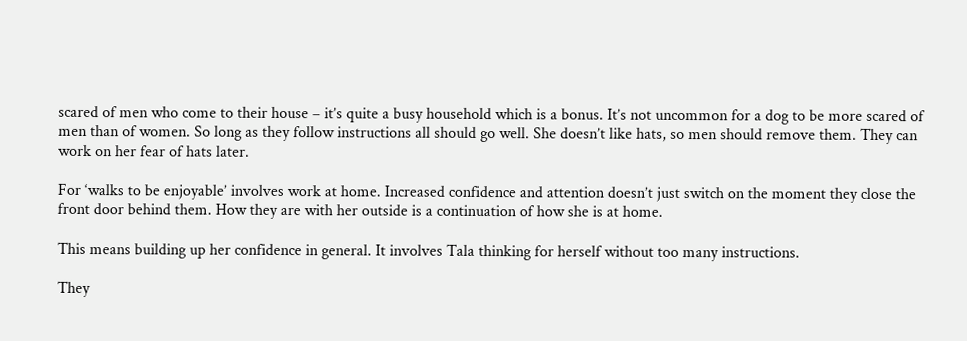scared of men who come to their house – it’s quite a busy household which is a bonus. It’s not uncommon for a dog to be more scared of men than of women. So long as they follow instructions all should go well. She doesn’t like hats, so men should remove them. They can work on her fear of hats later.

For ‘walks to be enjoyable’ involves work at home. Increased confidence and attention doesn’t just switch on the moment they close the front door behind them. How they are with her outside is a continuation of how she is at home.

This means building up her confidence in general. It involves Tala thinking for herself without too many instructions.

They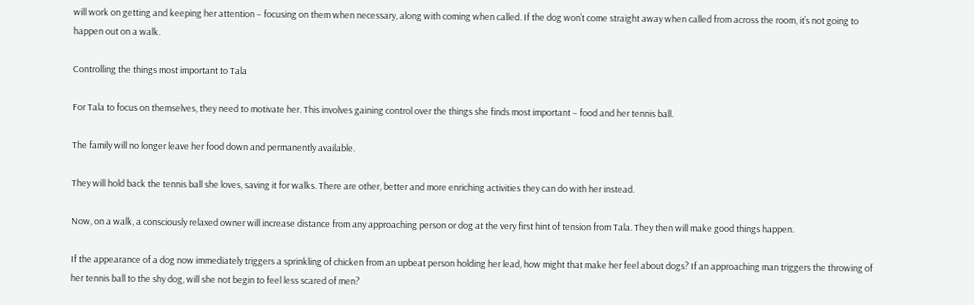will work on getting and keeping her attention – focusing on them when necessary, along with coming when called. If the dog won’t come straight away when called from across the room, it’s not going to happen out on a walk.

Controlling the things most important to Tala

For Tala to focus on themselves, they need to motivate her. This involves gaining control over the things she finds most important – food and her tennis ball.

The family will no longer leave her food down and permanently available.

They will hold back the tennis ball she loves, saving it for walks. There are other, better and more enriching activities they can do with her instead.

Now, on a walk, a consciously relaxed owner will increase distance from any approaching person or dog at the very first hint of tension from Tala. They then will make good things happen.

If the appearance of a dog now immediately triggers a sprinkling of chicken from an upbeat person holding her lead, how might that make her feel about dogs? If an approaching man triggers the throwing of her tennis ball to the shy dog, will she not begin to feel less scared of men?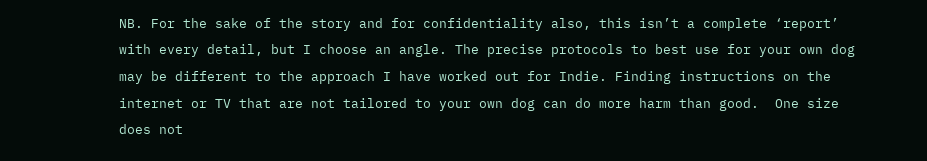NB. For the sake of the story and for confidentiality also, this isn’t a complete ‘report’ with every detail, but I choose an angle. The precise protocols to best use for your own dog may be different to the approach I have worked out for Indie. Finding instructions on the internet or TV that are not tailored to your own dog can do more harm than good.  One size does not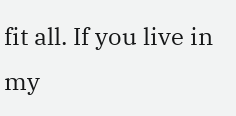fit all. If you live in my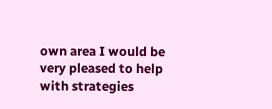own area I would be very pleased to help with strategies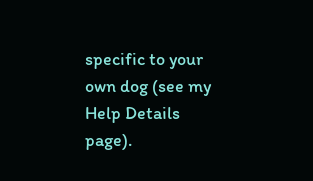specific to your own dog (see my Help Details page).